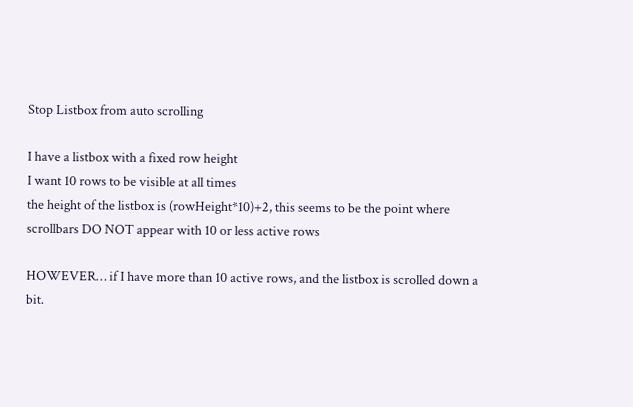Stop Listbox from auto scrolling

I have a listbox with a fixed row height
I want 10 rows to be visible at all times
the height of the listbox is (rowHeight*10)+2, this seems to be the point where scrollbars DO NOT appear with 10 or less active rows

HOWEVER… if I have more than 10 active rows, and the listbox is scrolled down a bit.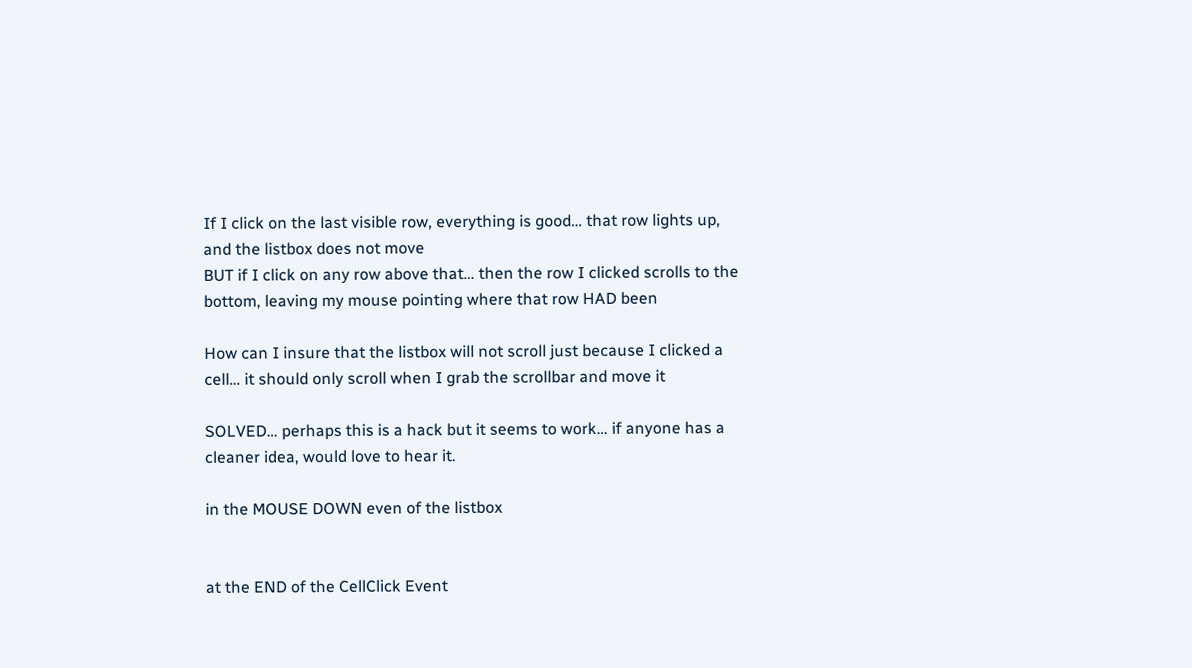If I click on the last visible row, everything is good… that row lights up, and the listbox does not move
BUT if I click on any row above that… then the row I clicked scrolls to the bottom, leaving my mouse pointing where that row HAD been

How can I insure that the listbox will not scroll just because I clicked a cell… it should only scroll when I grab the scrollbar and move it

SOLVED… perhaps this is a hack but it seems to work… if anyone has a cleaner idea, would love to hear it.

in the MOUSE DOWN even of the listbox


at the END of the CellClick Event